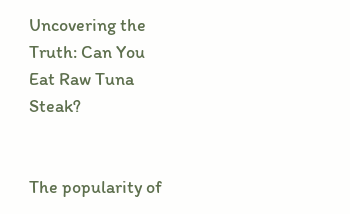Uncovering the Truth: Can You Eat Raw Tuna Steak?


The popularity of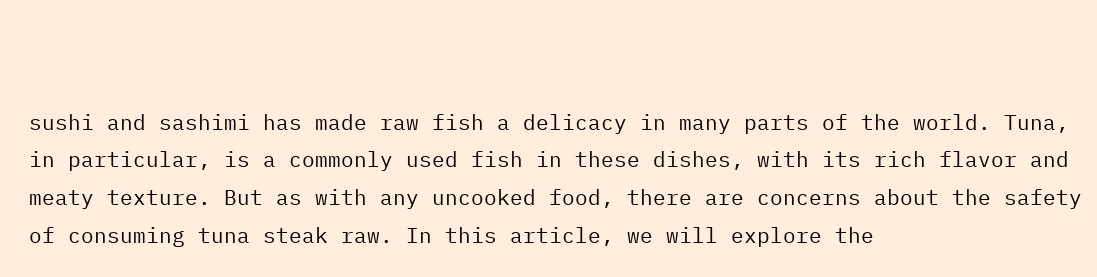sushi and sashimi has made raw fish a delicacy in many parts of the world. Tuna, in particular, is a commonly used fish in these dishes, with its rich flavor and meaty texture. But as with any uncooked food, there are concerns about the safety of consuming tuna steak raw. In this article, we will explore the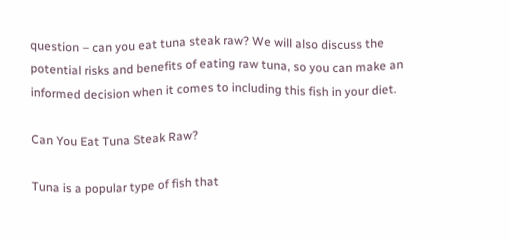question – can you eat tuna steak raw? We will also discuss the potential risks and benefits of eating raw tuna, so you can make an informed decision when it comes to including this fish in your diet.

Can You Eat Tuna Steak Raw?

Tuna is a popular type of fish that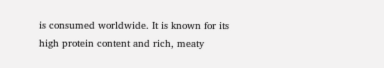is consumed worldwide. It is known for its high protein content and rich, meaty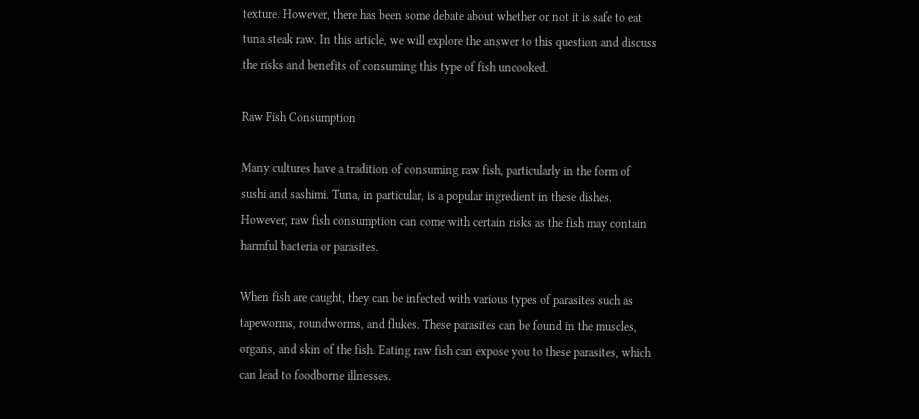texture. However, there has been some debate about whether or not it is safe to eat tuna steak raw. In this article, we will explore the answer to this question and discuss the risks and benefits of consuming this type of fish uncooked.

Raw Fish Consumption

Many cultures have a tradition of consuming raw fish, particularly in the form of sushi and sashimi. Tuna, in particular, is a popular ingredient in these dishes. However, raw fish consumption can come with certain risks as the fish may contain harmful bacteria or parasites.

When fish are caught, they can be infected with various types of parasites such as tapeworms, roundworms, and flukes. These parasites can be found in the muscles, organs, and skin of the fish. Eating raw fish can expose you to these parasites, which can lead to foodborne illnesses.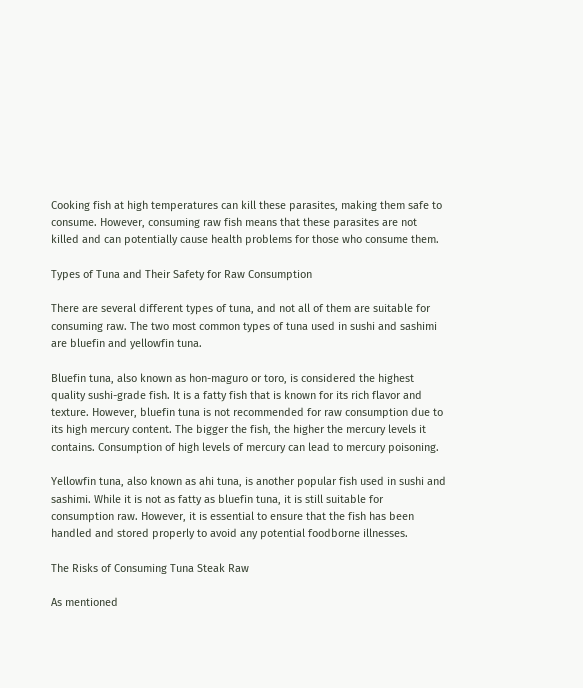Cooking fish at high temperatures can kill these parasites, making them safe to consume. However, consuming raw fish means that these parasites are not killed and can potentially cause health problems for those who consume them.

Types of Tuna and Their Safety for Raw Consumption

There are several different types of tuna, and not all of them are suitable for consuming raw. The two most common types of tuna used in sushi and sashimi are bluefin and yellowfin tuna.

Bluefin tuna, also known as hon-maguro or toro, is considered the highest quality sushi-grade fish. It is a fatty fish that is known for its rich flavor and texture. However, bluefin tuna is not recommended for raw consumption due to its high mercury content. The bigger the fish, the higher the mercury levels it contains. Consumption of high levels of mercury can lead to mercury poisoning.

Yellowfin tuna, also known as ahi tuna, is another popular fish used in sushi and sashimi. While it is not as fatty as bluefin tuna, it is still suitable for consumption raw. However, it is essential to ensure that the fish has been handled and stored properly to avoid any potential foodborne illnesses.

The Risks of Consuming Tuna Steak Raw

As mentioned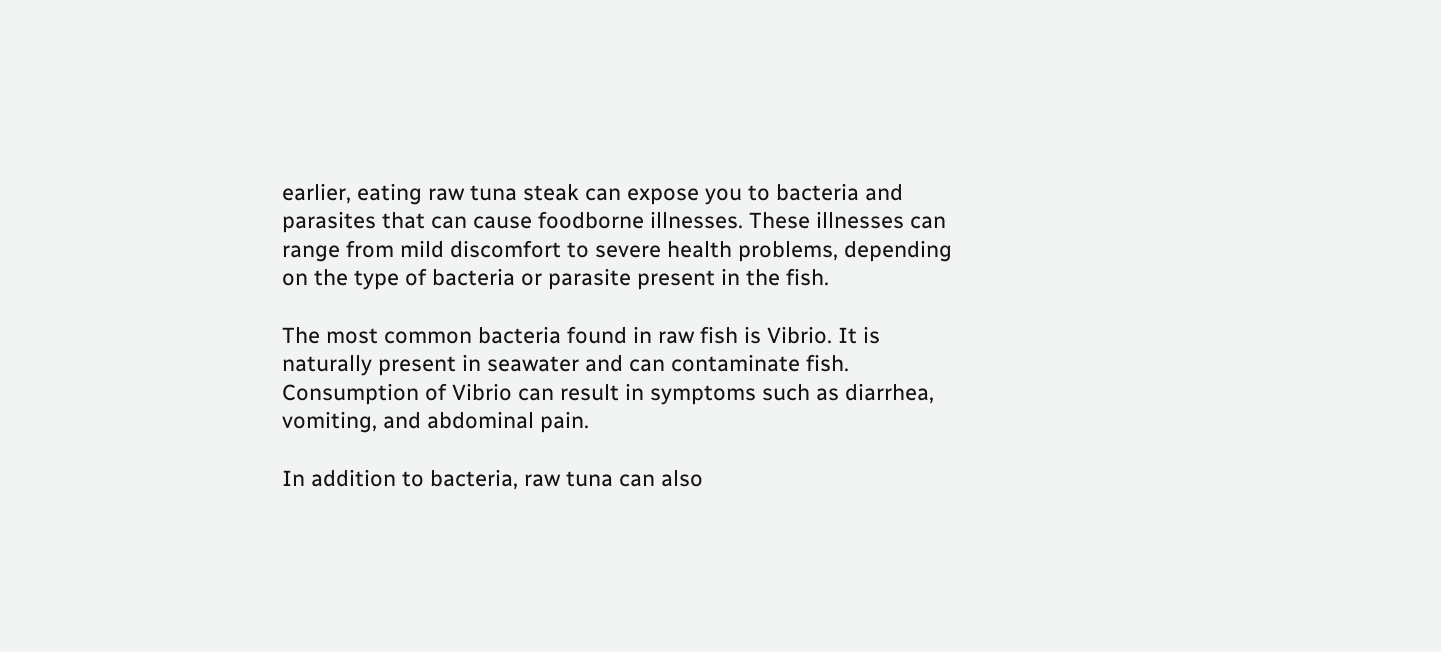earlier, eating raw tuna steak can expose you to bacteria and parasites that can cause foodborne illnesses. These illnesses can range from mild discomfort to severe health problems, depending on the type of bacteria or parasite present in the fish.

The most common bacteria found in raw fish is Vibrio. It is naturally present in seawater and can contaminate fish. Consumption of Vibrio can result in symptoms such as diarrhea, vomiting, and abdominal pain.

In addition to bacteria, raw tuna can also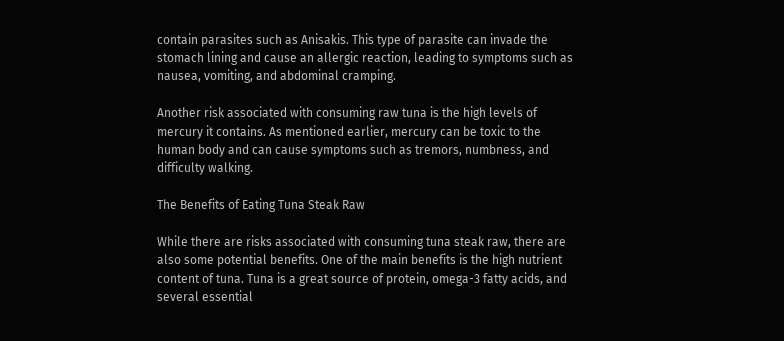contain parasites such as Anisakis. This type of parasite can invade the stomach lining and cause an allergic reaction, leading to symptoms such as nausea, vomiting, and abdominal cramping.

Another risk associated with consuming raw tuna is the high levels of mercury it contains. As mentioned earlier, mercury can be toxic to the human body and can cause symptoms such as tremors, numbness, and difficulty walking.

The Benefits of Eating Tuna Steak Raw

While there are risks associated with consuming tuna steak raw, there are also some potential benefits. One of the main benefits is the high nutrient content of tuna. Tuna is a great source of protein, omega-3 fatty acids, and several essential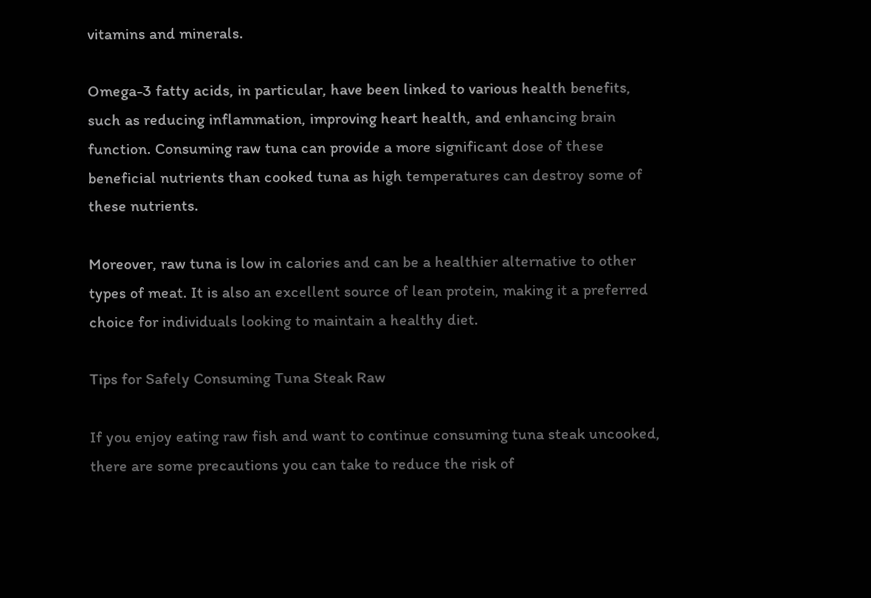vitamins and minerals.

Omega-3 fatty acids, in particular, have been linked to various health benefits, such as reducing inflammation, improving heart health, and enhancing brain function. Consuming raw tuna can provide a more significant dose of these beneficial nutrients than cooked tuna as high temperatures can destroy some of these nutrients.

Moreover, raw tuna is low in calories and can be a healthier alternative to other types of meat. It is also an excellent source of lean protein, making it a preferred choice for individuals looking to maintain a healthy diet.

Tips for Safely Consuming Tuna Steak Raw

If you enjoy eating raw fish and want to continue consuming tuna steak uncooked, there are some precautions you can take to reduce the risk of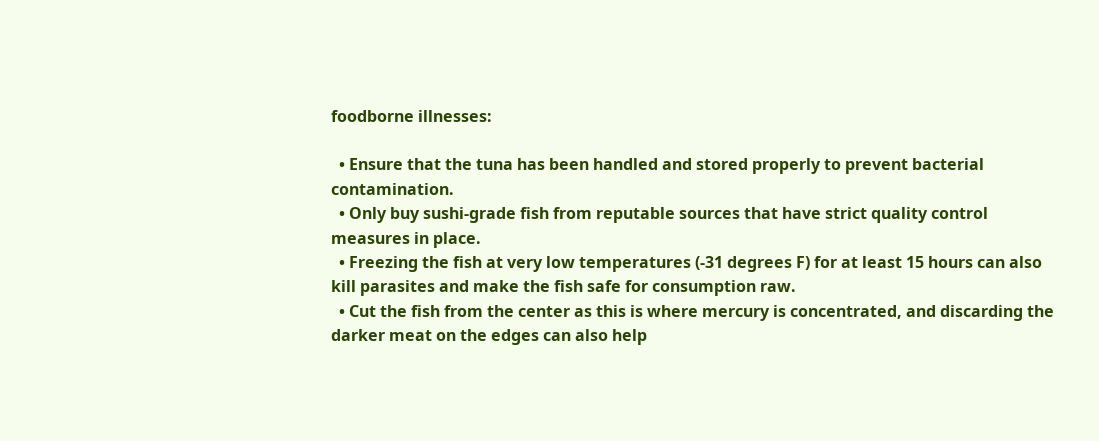foodborne illnesses:

  • Ensure that the tuna has been handled and stored properly to prevent bacterial contamination.
  • Only buy sushi-grade fish from reputable sources that have strict quality control measures in place.
  • Freezing the fish at very low temperatures (-31 degrees F) for at least 15 hours can also kill parasites and make the fish safe for consumption raw.
  • Cut the fish from the center as this is where mercury is concentrated, and discarding the darker meat on the edges can also help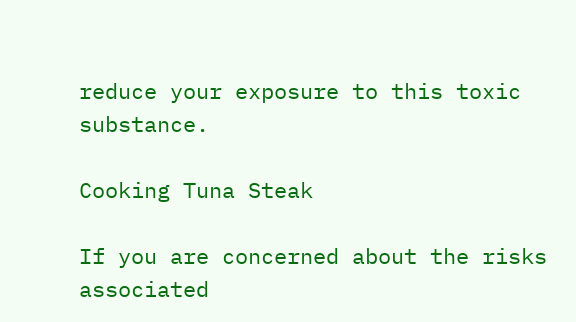reduce your exposure to this toxic substance.

Cooking Tuna Steak

If you are concerned about the risks associated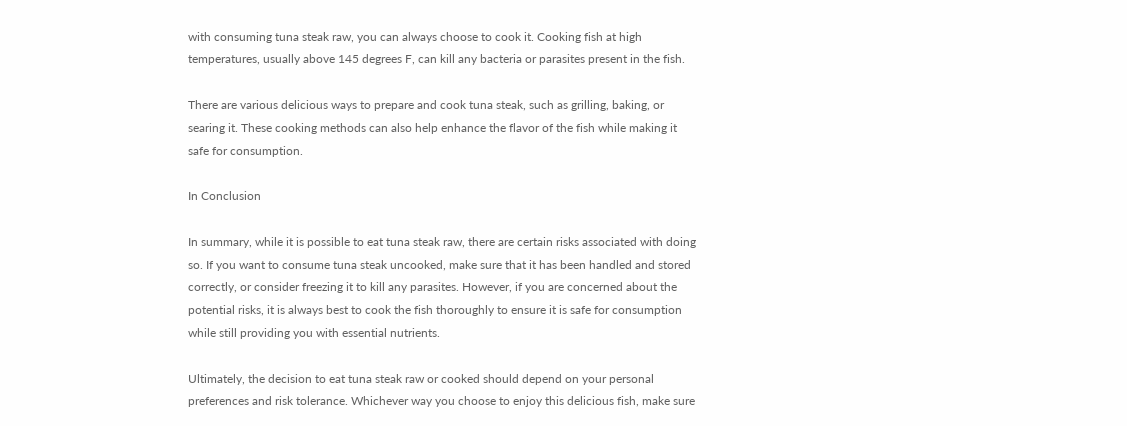with consuming tuna steak raw, you can always choose to cook it. Cooking fish at high temperatures, usually above 145 degrees F, can kill any bacteria or parasites present in the fish.

There are various delicious ways to prepare and cook tuna steak, such as grilling, baking, or searing it. These cooking methods can also help enhance the flavor of the fish while making it safe for consumption.

In Conclusion

In summary, while it is possible to eat tuna steak raw, there are certain risks associated with doing so. If you want to consume tuna steak uncooked, make sure that it has been handled and stored correctly, or consider freezing it to kill any parasites. However, if you are concerned about the potential risks, it is always best to cook the fish thoroughly to ensure it is safe for consumption while still providing you with essential nutrients.

Ultimately, the decision to eat tuna steak raw or cooked should depend on your personal preferences and risk tolerance. Whichever way you choose to enjoy this delicious fish, make sure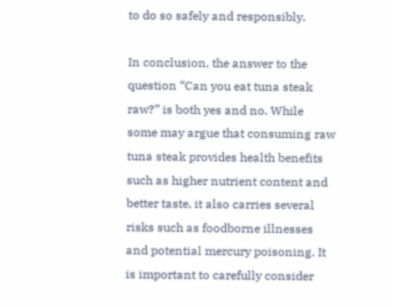to do so safely and responsibly.

In conclusion, the answer to the question “Can you eat tuna steak raw?” is both yes and no. While some may argue that consuming raw tuna steak provides health benefits such as higher nutrient content and better taste, it also carries several risks such as foodborne illnesses and potential mercury poisoning. It is important to carefully consider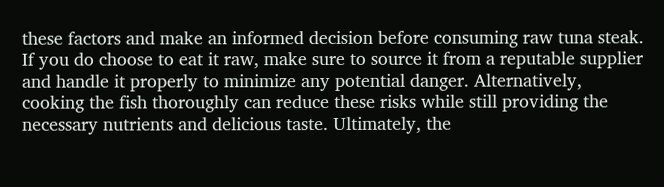these factors and make an informed decision before consuming raw tuna steak. If you do choose to eat it raw, make sure to source it from a reputable supplier and handle it properly to minimize any potential danger. Alternatively, cooking the fish thoroughly can reduce these risks while still providing the necessary nutrients and delicious taste. Ultimately, the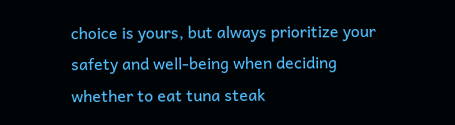choice is yours, but always prioritize your safety and well-being when deciding whether to eat tuna steak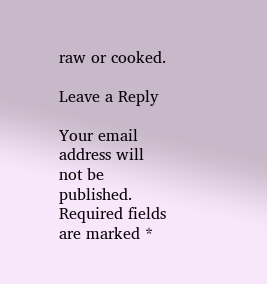raw or cooked.

Leave a Reply

Your email address will not be published. Required fields are marked *